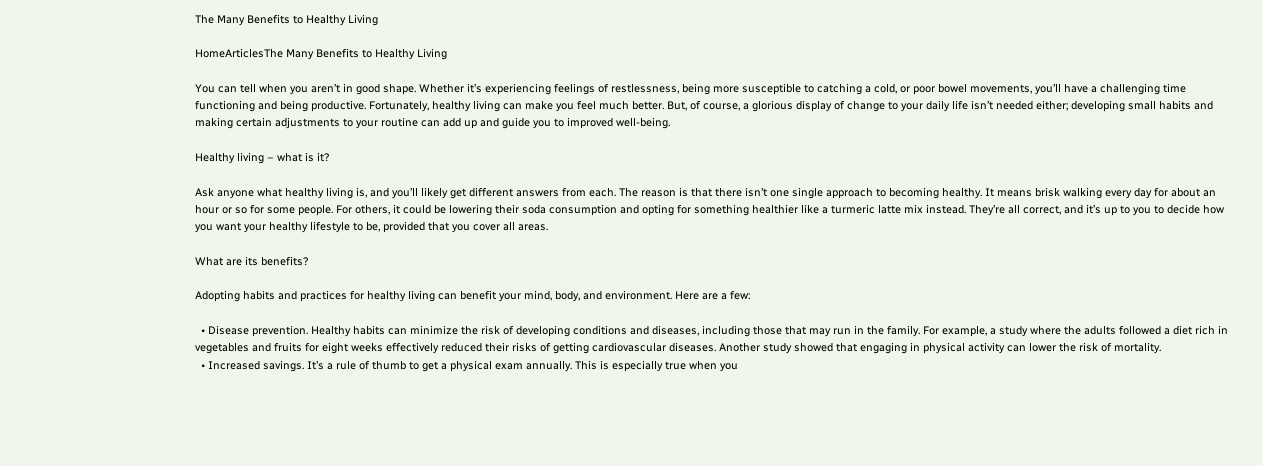The Many Benefits to Healthy Living

HomeArticlesThe Many Benefits to Healthy Living

You can tell when you aren’t in good shape. Whether it’s experiencing feelings of restlessness, being more susceptible to catching a cold, or poor bowel movements, you’ll have a challenging time functioning and being productive. Fortunately, healthy living can make you feel much better. But, of course, a glorious display of change to your daily life isn’t needed either; developing small habits and making certain adjustments to your routine can add up and guide you to improved well-being.

Healthy living – what is it?

Ask anyone what healthy living is, and you’ll likely get different answers from each. The reason is that there isn’t one single approach to becoming healthy. It means brisk walking every day for about an hour or so for some people. For others, it could be lowering their soda consumption and opting for something healthier like a turmeric latte mix instead. They’re all correct, and it’s up to you to decide how you want your healthy lifestyle to be, provided that you cover all areas.

What are its benefits?

Adopting habits and practices for healthy living can benefit your mind, body, and environment. Here are a few:

  • Disease prevention. Healthy habits can minimize the risk of developing conditions and diseases, including those that may run in the family. For example, a study where the adults followed a diet rich in vegetables and fruits for eight weeks effectively reduced their risks of getting cardiovascular diseases. Another study showed that engaging in physical activity can lower the risk of mortality.
  • Increased savings. It’s a rule of thumb to get a physical exam annually. This is especially true when you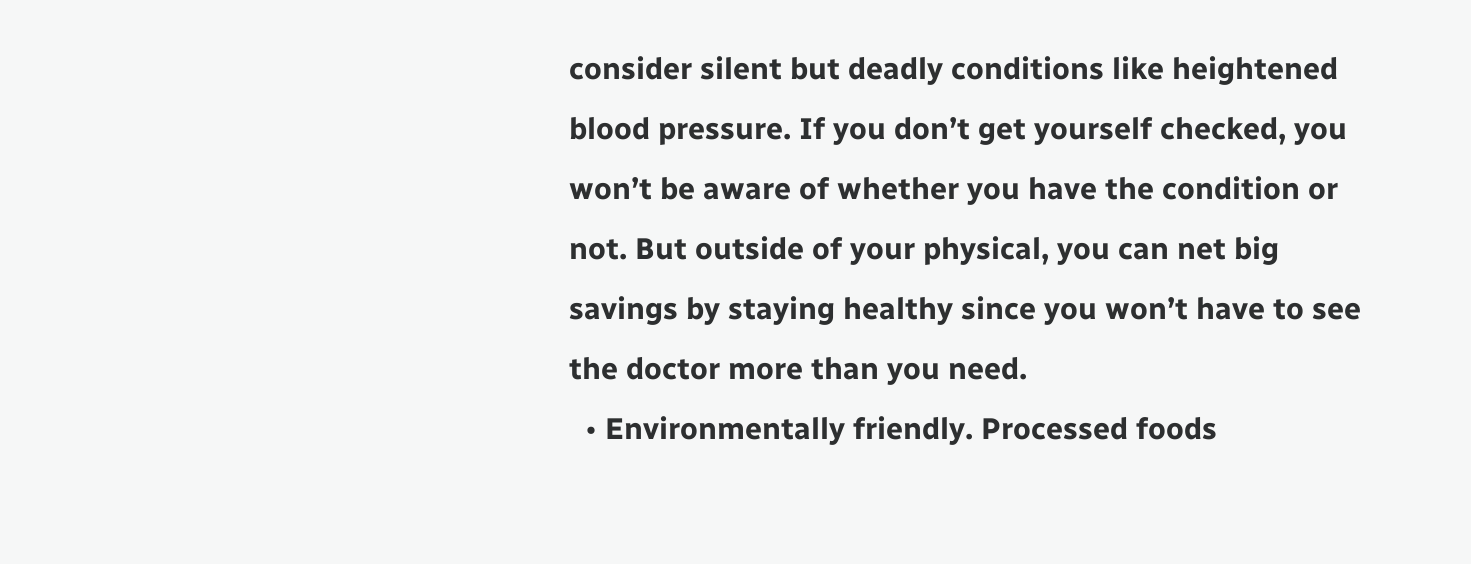consider silent but deadly conditions like heightened blood pressure. If you don’t get yourself checked, you won’t be aware of whether you have the condition or not. But outside of your physical, you can net big savings by staying healthy since you won’t have to see the doctor more than you need.
  • Environmentally friendly. Processed foods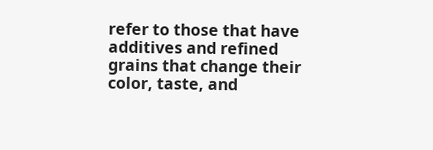refer to those that have additives and refined grains that change their color, taste, and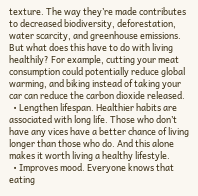texture. The way they’re made contributes to decreased biodiversity, deforestation, water scarcity, and greenhouse emissions. But what does this have to do with living healthily? For example, cutting your meat consumption could potentially reduce global warming, and biking instead of taking your car can reduce the carbon dioxide released.
  • Lengthen lifespan. Healthier habits are associated with long life. Those who don’t have any vices have a better chance of living longer than those who do. And this alone makes it worth living a healthy lifestyle.
  • Improves mood. Everyone knows that eating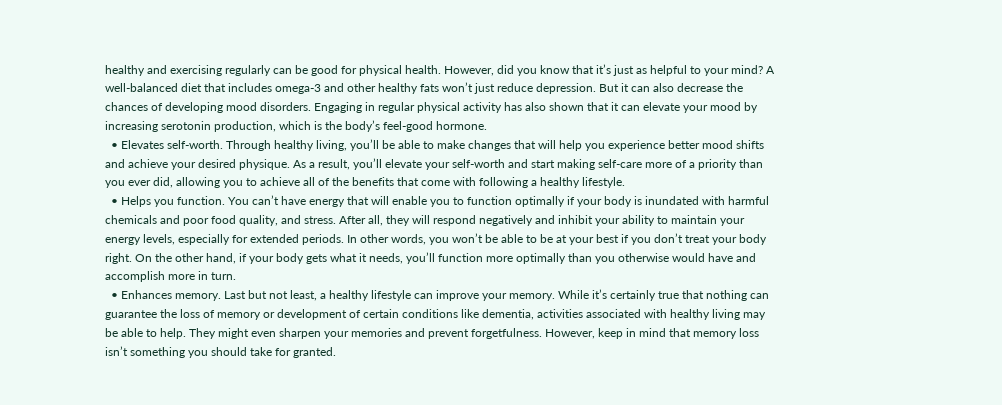healthy and exercising regularly can be good for physical health. However, did you know that it’s just as helpful to your mind? A well-balanced diet that includes omega-3 and other healthy fats won’t just reduce depression. But it can also decrease the chances of developing mood disorders. Engaging in regular physical activity has also shown that it can elevate your mood by increasing serotonin production, which is the body’s feel-good hormone.
  • Elevates self-worth. Through healthy living, you’ll be able to make changes that will help you experience better mood shifts and achieve your desired physique. As a result, you’ll elevate your self-worth and start making self-care more of a priority than you ever did, allowing you to achieve all of the benefits that come with following a healthy lifestyle.
  • Helps you function. You can’t have energy that will enable you to function optimally if your body is inundated with harmful chemicals and poor food quality, and stress. After all, they will respond negatively and inhibit your ability to maintain your energy levels, especially for extended periods. In other words, you won’t be able to be at your best if you don’t treat your body right. On the other hand, if your body gets what it needs, you’ll function more optimally than you otherwise would have and accomplish more in turn.
  • Enhances memory. Last but not least, a healthy lifestyle can improve your memory. While it’s certainly true that nothing can guarantee the loss of memory or development of certain conditions like dementia, activities associated with healthy living may be able to help. They might even sharpen your memories and prevent forgetfulness. However, keep in mind that memory loss isn’t something you should take for granted.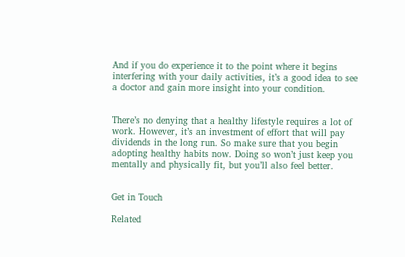And if you do experience it to the point where it begins interfering with your daily activities, it’s a good idea to see a doctor and gain more insight into your condition.


There’s no denying that a healthy lifestyle requires a lot of work. However, it’s an investment of effort that will pay dividends in the long run. So make sure that you begin adopting healthy habits now. Doing so won’t just keep you mentally and physically fit, but you’ll also feel better.


Get in Touch

Related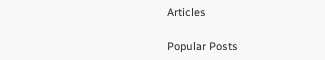Articles

Popular Posts